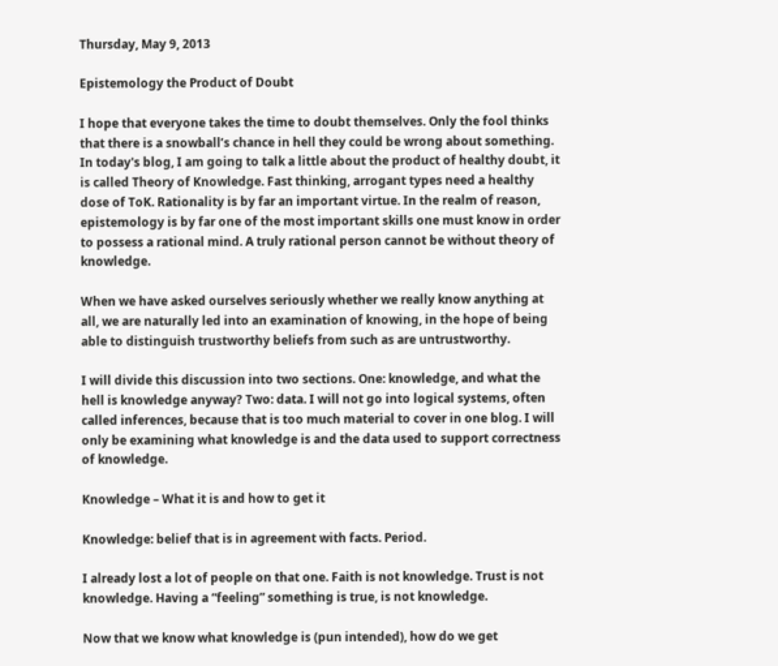Thursday, May 9, 2013

Epistemology the Product of Doubt

I hope that everyone takes the time to doubt themselves. Only the fool thinks that there is a snowball’s chance in hell they could be wrong about something. In today's blog, I am going to talk a little about the product of healthy doubt, it is called Theory of Knowledge. Fast thinking, arrogant types need a healthy dose of ToK. Rationality is by far an important virtue. In the realm of reason, epistemology is by far one of the most important skills one must know in order to possess a rational mind. A truly rational person cannot be without theory of knowledge.

When we have asked ourselves seriously whether we really know anything at all, we are naturally led into an examination of knowing, in the hope of being able to distinguish trustworthy beliefs from such as are untrustworthy.

I will divide this discussion into two sections. One: knowledge, and what the hell is knowledge anyway? Two: data. I will not go into logical systems, often called inferences, because that is too much material to cover in one blog. I will only be examining what knowledge is and the data used to support correctness of knowledge.

Knowledge – What it is and how to get it

Knowledge: belief that is in agreement with facts. Period.

I already lost a lot of people on that one. Faith is not knowledge. Trust is not knowledge. Having a “feeling” something is true, is not knowledge.

Now that we know what knowledge is (pun intended), how do we get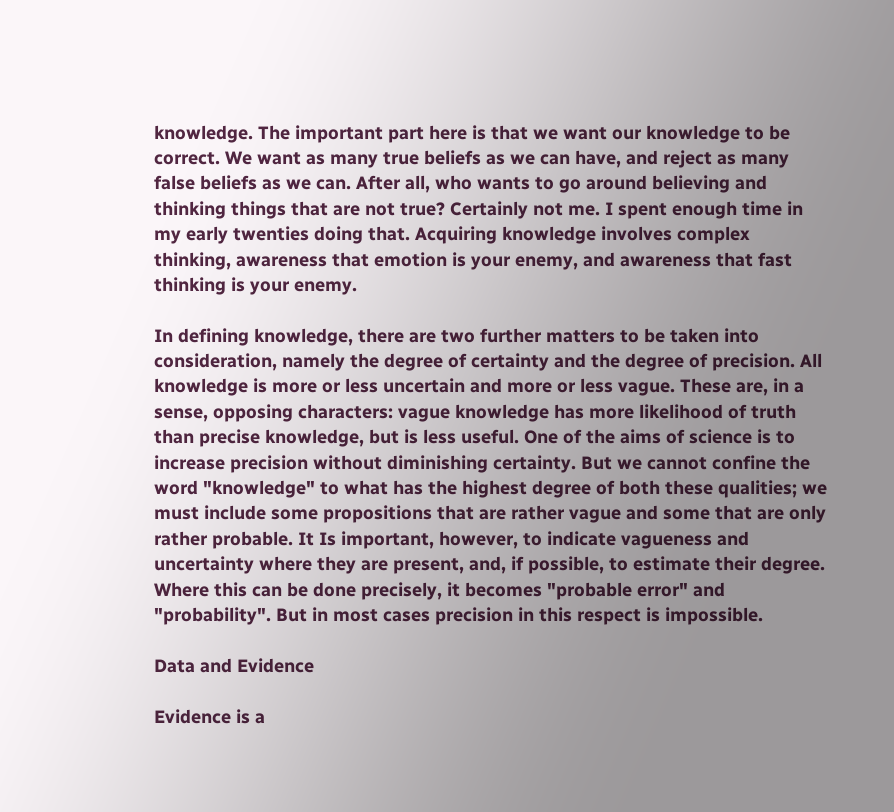knowledge. The important part here is that we want our knowledge to be correct. We want as many true beliefs as we can have, and reject as many false beliefs as we can. After all, who wants to go around believing and thinking things that are not true? Certainly not me. I spent enough time in my early twenties doing that. Acquiring knowledge involves complex thinking, awareness that emotion is your enemy, and awareness that fast thinking is your enemy.

In defining knowledge, there are two further matters to be taken into consideration, namely the degree of certainty and the degree of precision. All knowledge is more or less uncertain and more or less vague. These are, in a sense, opposing characters: vague knowledge has more likelihood of truth than precise knowledge, but is less useful. One of the aims of science is to increase precision without diminishing certainty. But we cannot confine the word "knowledge" to what has the highest degree of both these qualities; we must include some propositions that are rather vague and some that are only rather probable. It Is important, however, to indicate vagueness and uncertainty where they are present, and, if possible, to estimate their degree. Where this can be done precisely, it becomes "probable error" and "probability". But in most cases precision in this respect is impossible.

Data and Evidence

Evidence is a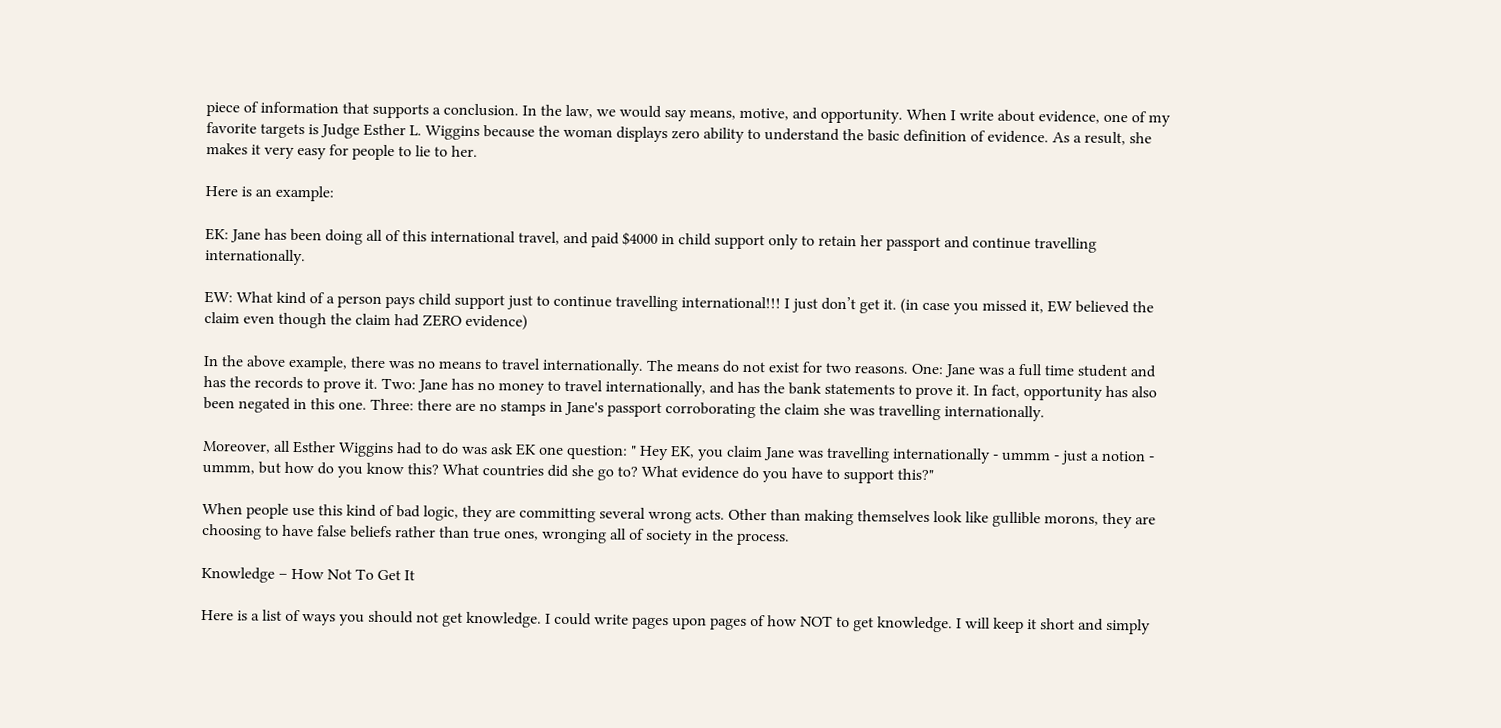piece of information that supports a conclusion. In the law, we would say means, motive, and opportunity. When I write about evidence, one of my favorite targets is Judge Esther L. Wiggins because the woman displays zero ability to understand the basic definition of evidence. As a result, she makes it very easy for people to lie to her.

Here is an example:

EK: Jane has been doing all of this international travel, and paid $4000 in child support only to retain her passport and continue travelling internationally.

EW: What kind of a person pays child support just to continue travelling international!!! I just don’t get it. (in case you missed it, EW believed the claim even though the claim had ZERO evidence)

In the above example, there was no means to travel internationally. The means do not exist for two reasons. One: Jane was a full time student and has the records to prove it. Two: Jane has no money to travel internationally, and has the bank statements to prove it. In fact, opportunity has also been negated in this one. Three: there are no stamps in Jane's passport corroborating the claim she was travelling internationally.

Moreover, all Esther Wiggins had to do was ask EK one question: " Hey EK, you claim Jane was travelling internationally - ummm - just a notion - ummm, but how do you know this? What countries did she go to? What evidence do you have to support this?"

When people use this kind of bad logic, they are committing several wrong acts. Other than making themselves look like gullible morons, they are choosing to have false beliefs rather than true ones, wronging all of society in the process.

Knowledge – How Not To Get It

Here is a list of ways you should not get knowledge. I could write pages upon pages of how NOT to get knowledge. I will keep it short and simply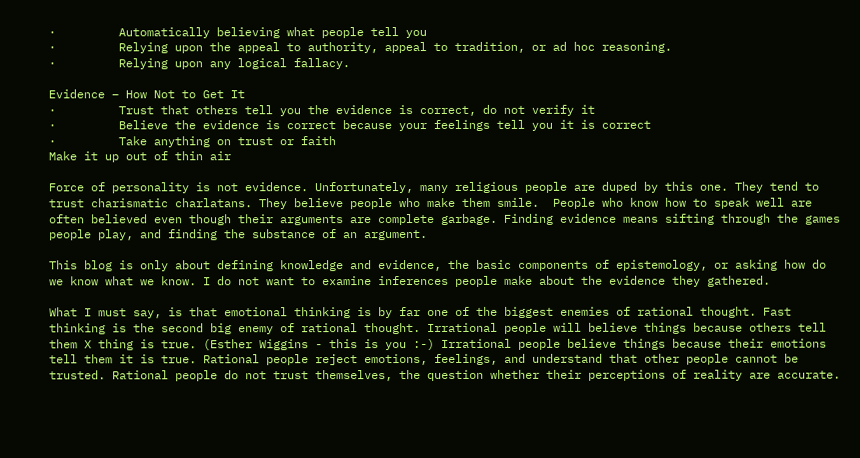·         Automatically believing what people tell you
·         Relying upon the appeal to authority, appeal to tradition, or ad hoc reasoning.
·         Relying upon any logical fallacy.

Evidence – How Not to Get It
·         Trust that others tell you the evidence is correct, do not verify it
·         Believe the evidence is correct because your feelings tell you it is correct
·         Take anything on trust or faith
Make it up out of thin air

Force of personality is not evidence. Unfortunately, many religious people are duped by this one. They tend to trust charismatic charlatans. They believe people who make them smile.  People who know how to speak well are often believed even though their arguments are complete garbage. Finding evidence means sifting through the games people play, and finding the substance of an argument.

This blog is only about defining knowledge and evidence, the basic components of epistemology, or asking how do we know what we know. I do not want to examine inferences people make about the evidence they gathered.

What I must say, is that emotional thinking is by far one of the biggest enemies of rational thought. Fast thinking is the second big enemy of rational thought. Irrational people will believe things because others tell them X thing is true. (Esther Wiggins - this is you :-) Irrational people believe things because their emotions tell them it is true. Rational people reject emotions, feelings, and understand that other people cannot be trusted. Rational people do not trust themselves, the question whether their perceptions of reality are accurate.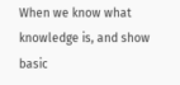When we know what knowledge is, and show basic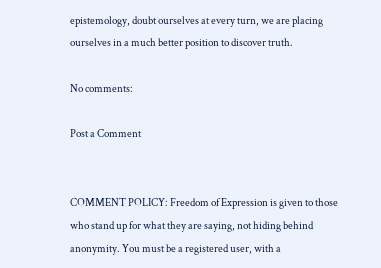epistemology, doubt ourselves at every turn, we are placing ourselves in a much better position to discover truth.

No comments:

Post a Comment


COMMENT POLICY: Freedom of Expression is given to those who stand up for what they are saying, not hiding behind anonymity. You must be a registered user, with a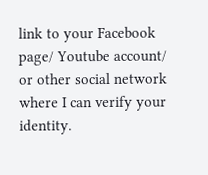link to your Facebook page/ Youtube account/ or other social network where I can verify your identity.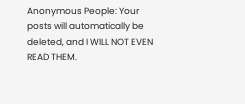Anonymous People: Your posts will automatically be deleted, and I WILL NOT EVEN READ THEM.